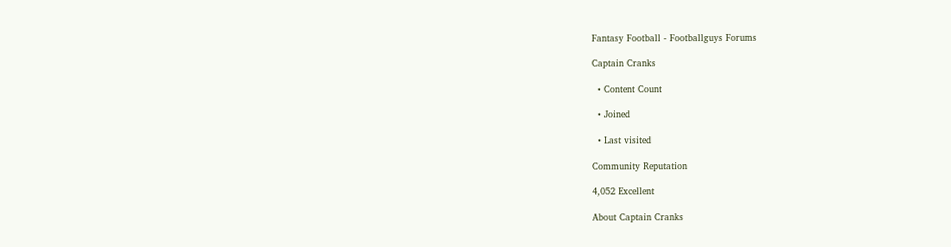Fantasy Football - Footballguys Forums

Captain Cranks

  • Content Count

  • Joined

  • Last visited

Community Reputation

4,052 Excellent

About Captain Cranks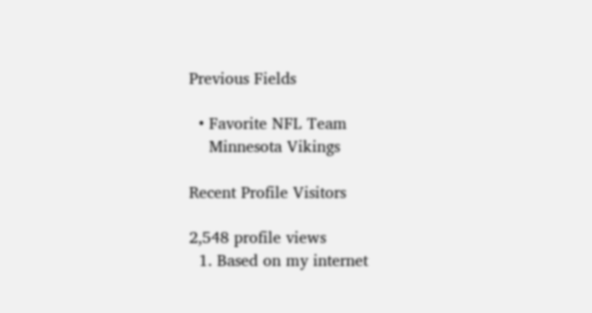Previous Fields

  • Favorite NFL Team
    Minnesota Vikings

Recent Profile Visitors

2,548 profile views
  1. Based on my internet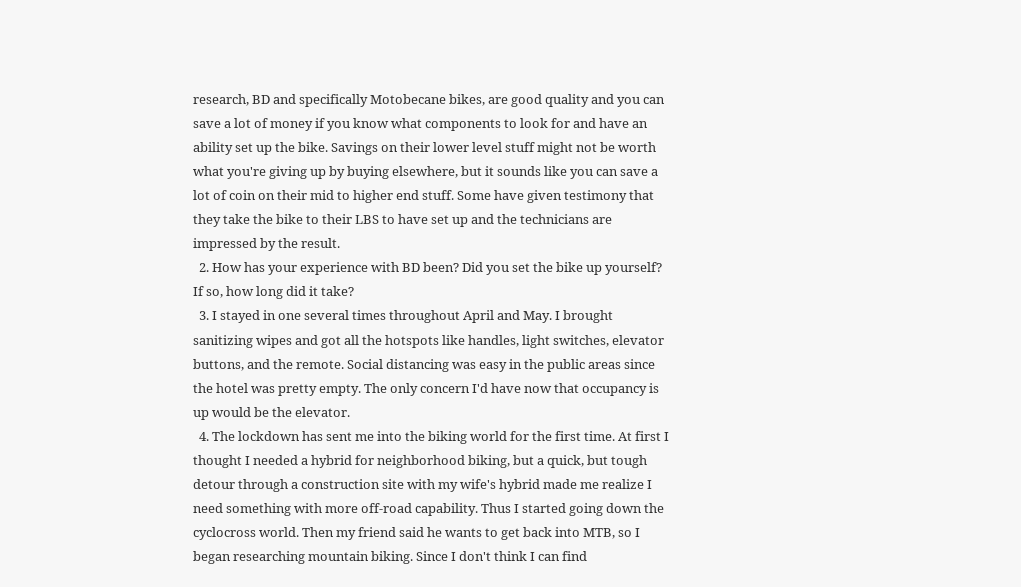research, BD and specifically Motobecane bikes, are good quality and you can save a lot of money if you know what components to look for and have an ability set up the bike. Savings on their lower level stuff might not be worth what you're giving up by buying elsewhere, but it sounds like you can save a lot of coin on their mid to higher end stuff. Some have given testimony that they take the bike to their LBS to have set up and the technicians are impressed by the result.
  2. How has your experience with BD been? Did you set the bike up yourself? If so, how long did it take?
  3. I stayed in one several times throughout April and May. I brought sanitizing wipes and got all the hotspots like handles, light switches, elevator buttons, and the remote. Social distancing was easy in the public areas since the hotel was pretty empty. The only concern I'd have now that occupancy is up would be the elevator.
  4. The lockdown has sent me into the biking world for the first time. At first I thought I needed a hybrid for neighborhood biking, but a quick, but tough detour through a construction site with my wife's hybrid made me realize I need something with more off-road capability. Thus I started going down the cyclocross world. Then my friend said he wants to get back into MTB, so I began researching mountain biking. Since I don't think I can find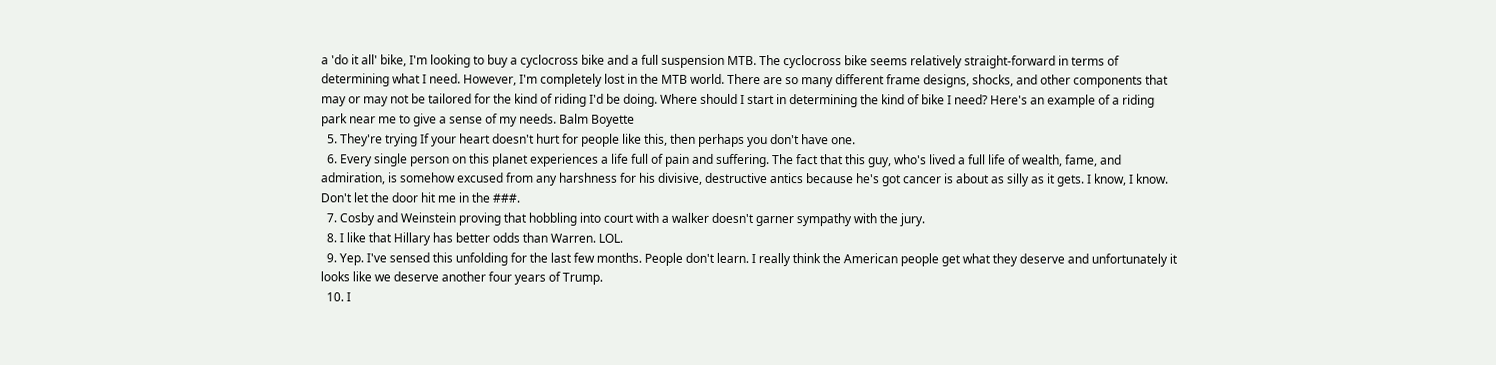a 'do it all' bike, I'm looking to buy a cyclocross bike and a full suspension MTB. The cyclocross bike seems relatively straight-forward in terms of determining what I need. However, I'm completely lost in the MTB world. There are so many different frame designs, shocks, and other components that may or may not be tailored for the kind of riding I'd be doing. Where should I start in determining the kind of bike I need? Here's an example of a riding park near me to give a sense of my needs. Balm Boyette
  5. They're trying If your heart doesn't hurt for people like this, then perhaps you don't have one.
  6. Every single person on this planet experiences a life full of pain and suffering. The fact that this guy, who's lived a full life of wealth, fame, and admiration, is somehow excused from any harshness for his divisive, destructive antics because he's got cancer is about as silly as it gets. I know, I know. Don't let the door hit me in the ###.
  7. Cosby and Weinstein proving that hobbling into court with a walker doesn't garner sympathy with the jury.
  8. I like that Hillary has better odds than Warren. LOL.
  9. Yep. I've sensed this unfolding for the last few months. People don't learn. I really think the American people get what they deserve and unfortunately it looks like we deserve another four years of Trump.
  10. I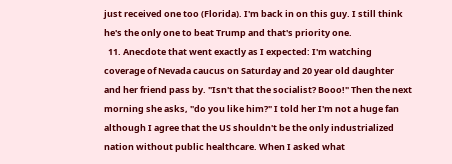just received one too (Florida). I'm back in on this guy. I still think he's the only one to beat Trump and that's priority one.
  11. Anecdote that went exactly as I expected: I'm watching coverage of Nevada caucus on Saturday and 20 year old daughter and her friend pass by. "Isn't that the socialist? Booo!" Then the next morning she asks, "do you like him?" I told her I'm not a huge fan although I agree that the US shouldn't be the only industrialized nation without public healthcare. When I asked what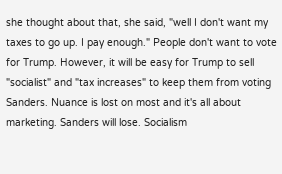she thought about that, she said, "well I don't want my taxes to go up. I pay enough." People don't want to vote for Trump. However, it will be easy for Trump to sell "socialist" and "tax increases" to keep them from voting Sanders. Nuance is lost on most and it's all about marketing. Sanders will lose. Socialism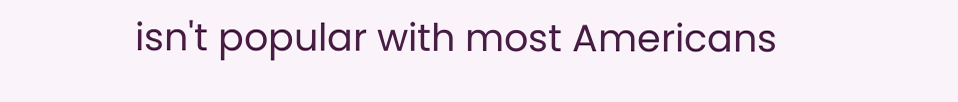isn't popular with most Americans